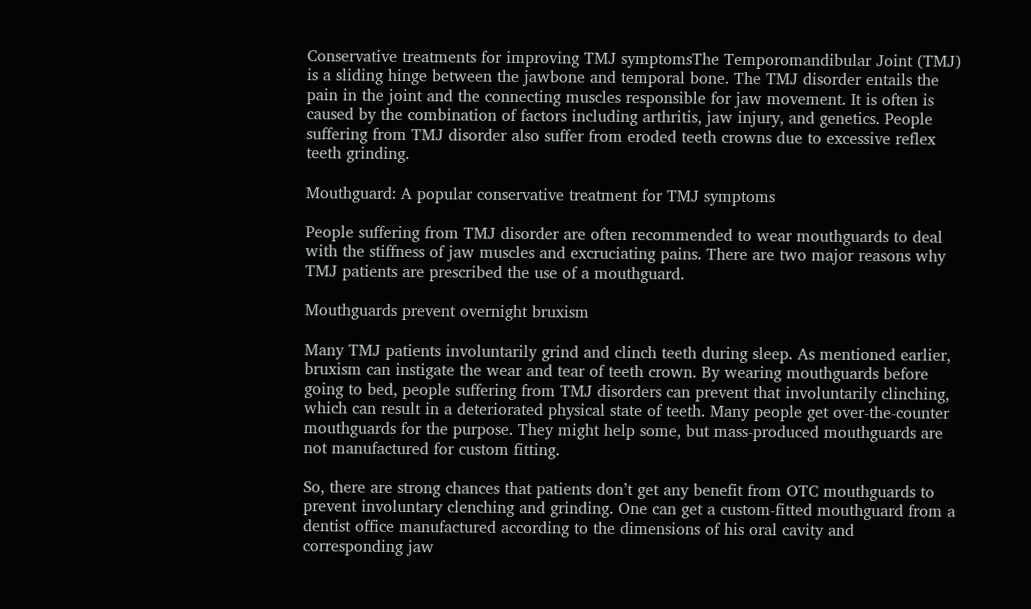Conservative treatments for improving TMJ symptomsThe Temporomandibular Joint (TMJ) is a sliding hinge between the jawbone and temporal bone. The TMJ disorder entails the pain in the joint and the connecting muscles responsible for jaw movement. It is often is caused by the combination of factors including arthritis, jaw injury, and genetics. People suffering from TMJ disorder also suffer from eroded teeth crowns due to excessive reflex teeth grinding.

Mouthguard: A popular conservative treatment for TMJ symptoms

People suffering from TMJ disorder are often recommended to wear mouthguards to deal with the stiffness of jaw muscles and excruciating pains. There are two major reasons why TMJ patients are prescribed the use of a mouthguard.

Mouthguards prevent overnight bruxism

Many TMJ patients involuntarily grind and clinch teeth during sleep. As mentioned earlier, bruxism can instigate the wear and tear of teeth crown. By wearing mouthguards before going to bed, people suffering from TMJ disorders can prevent that involuntarily clinching, which can result in a deteriorated physical state of teeth. Many people get over-the-counter mouthguards for the purpose. They might help some, but mass-produced mouthguards are not manufactured for custom fitting.

So, there are strong chances that patients don’t get any benefit from OTC mouthguards to prevent involuntary clenching and grinding. One can get a custom-fitted mouthguard from a dentist office manufactured according to the dimensions of his oral cavity and corresponding jaw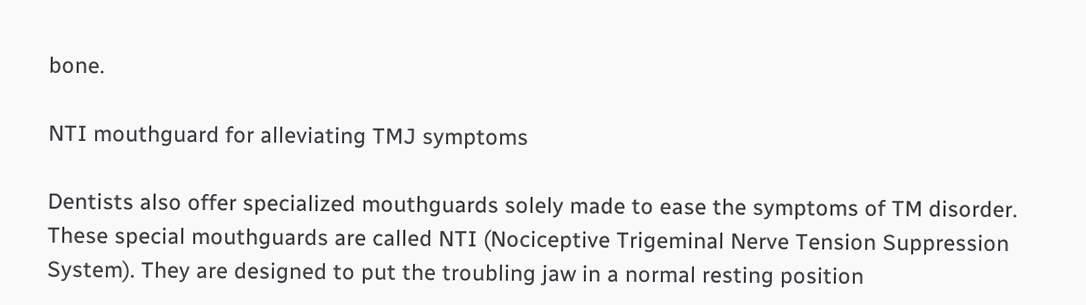bone.

NTI mouthguard for alleviating TMJ symptoms

Dentists also offer specialized mouthguards solely made to ease the symptoms of TM disorder. These special mouthguards are called NTI (Nociceptive Trigeminal Nerve Tension Suppression System). They are designed to put the troubling jaw in a normal resting position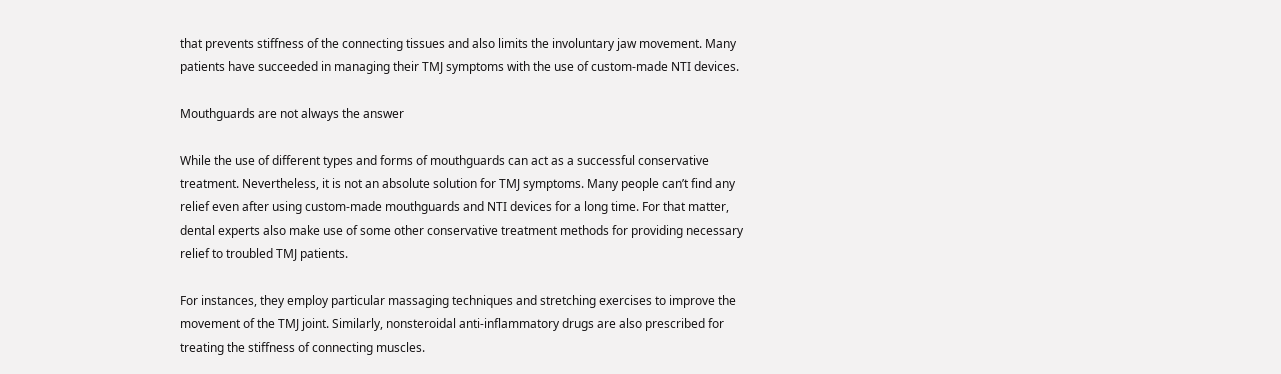that prevents stiffness of the connecting tissues and also limits the involuntary jaw movement. Many patients have succeeded in managing their TMJ symptoms with the use of custom-made NTI devices.

Mouthguards are not always the answer

While the use of different types and forms of mouthguards can act as a successful conservative treatment. Nevertheless, it is not an absolute solution for TMJ symptoms. Many people can’t find any relief even after using custom-made mouthguards and NTI devices for a long time. For that matter, dental experts also make use of some other conservative treatment methods for providing necessary relief to troubled TMJ patients.

For instances, they employ particular massaging techniques and stretching exercises to improve the movement of the TMJ joint. Similarly, nonsteroidal anti-inflammatory drugs are also prescribed for treating the stiffness of connecting muscles.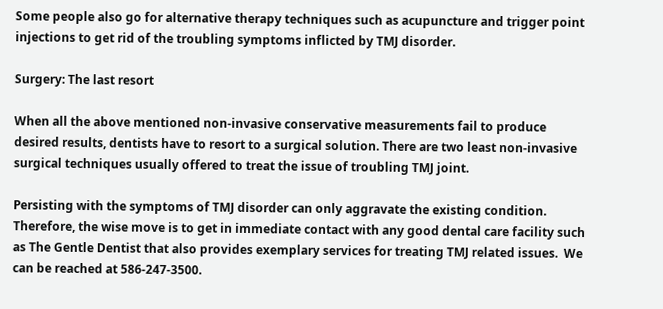Some people also go for alternative therapy techniques such as acupuncture and trigger point injections to get rid of the troubling symptoms inflicted by TMJ disorder.

Surgery: The last resort

When all the above mentioned non-invasive conservative measurements fail to produce desired results, dentists have to resort to a surgical solution. There are two least non-invasive surgical techniques usually offered to treat the issue of troubling TMJ joint.

Persisting with the symptoms of TMJ disorder can only aggravate the existing condition. Therefore, the wise move is to get in immediate contact with any good dental care facility such as The Gentle Dentist that also provides exemplary services for treating TMJ related issues.  We can be reached at 586-247-3500.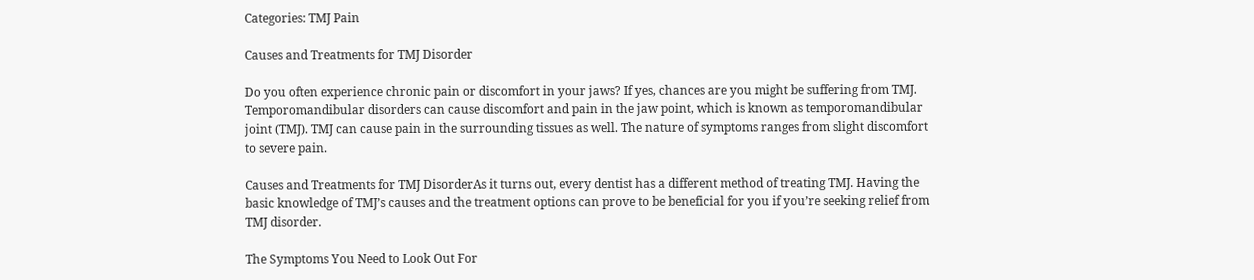Categories: TMJ Pain

Causes and Treatments for TMJ Disorder

Do you often experience chronic pain or discomfort in your jaws? If yes, chances are you might be suffering from TMJ. Temporomandibular disorders can cause discomfort and pain in the jaw point, which is known as temporomandibular joint (TMJ). TMJ can cause pain in the surrounding tissues as well. The nature of symptoms ranges from slight discomfort to severe pain.

Causes and Treatments for TMJ DisorderAs it turns out, every dentist has a different method of treating TMJ. Having the basic knowledge of TMJ’s causes and the treatment options can prove to be beneficial for you if you’re seeking relief from TMJ disorder.

The Symptoms You Need to Look Out For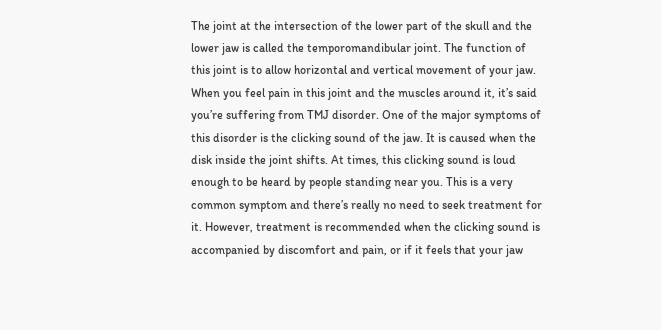The joint at the intersection of the lower part of the skull and the lower jaw is called the temporomandibular joint. The function of this joint is to allow horizontal and vertical movement of your jaw. When you feel pain in this joint and the muscles around it, it’s said you’re suffering from TMJ disorder. One of the major symptoms of this disorder is the clicking sound of the jaw. It is caused when the disk inside the joint shifts. At times, this clicking sound is loud enough to be heard by people standing near you. This is a very common symptom and there’s really no need to seek treatment for it. However, treatment is recommended when the clicking sound is accompanied by discomfort and pain, or if it feels that your jaw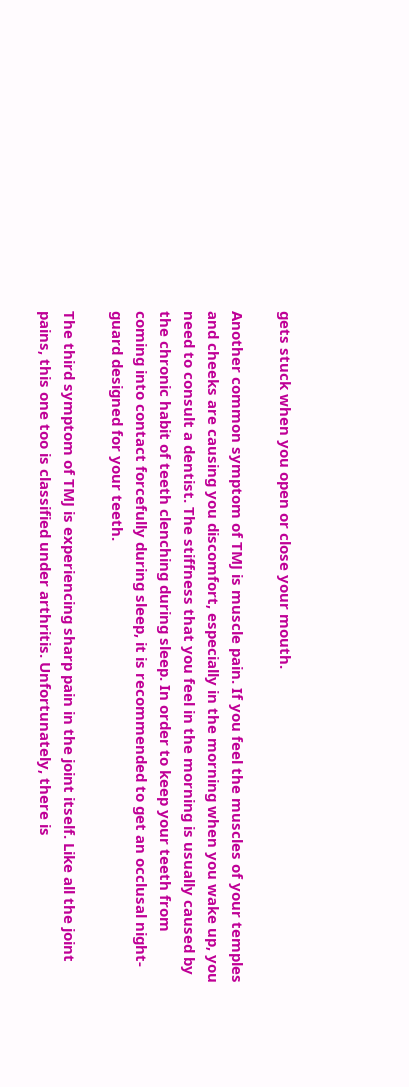gets stuck when you open or close your mouth.

Another common symptom of TMJ is muscle pain. If you feel the muscles of your temples and cheeks are causing you discomfort, especially in the morning when you wake up, you need to consult a dentist. The stiffness that you feel in the morning is usually caused by the chronic habit of teeth clenching during sleep. In order to keep your teeth from coming into contact forcefully during sleep, it is recommended to get an occlusal night-guard designed for your teeth.

The third symptom of TMJ is experiencing sharp pain in the joint itself. Like all the joint pains, this one too is classified under arthritis. Unfortunately, there is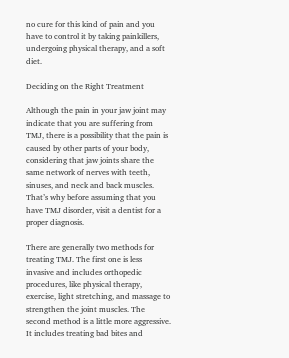no cure for this kind of pain and you have to control it by taking painkillers, undergoing physical therapy, and a soft diet.

Deciding on the Right Treatment

Although the pain in your jaw joint may indicate that you are suffering from TMJ, there is a possibility that the pain is caused by other parts of your body, considering that jaw joints share the same network of nerves with teeth, sinuses, and neck and back muscles. That’s why before assuming that you have TMJ disorder, visit a dentist for a proper diagnosis.

There are generally two methods for treating TMJ. The first one is less invasive and includes orthopedic procedures, like physical therapy, exercise, light stretching, and massage to strengthen the joint muscles. The second method is a little more aggressive. It includes treating bad bites and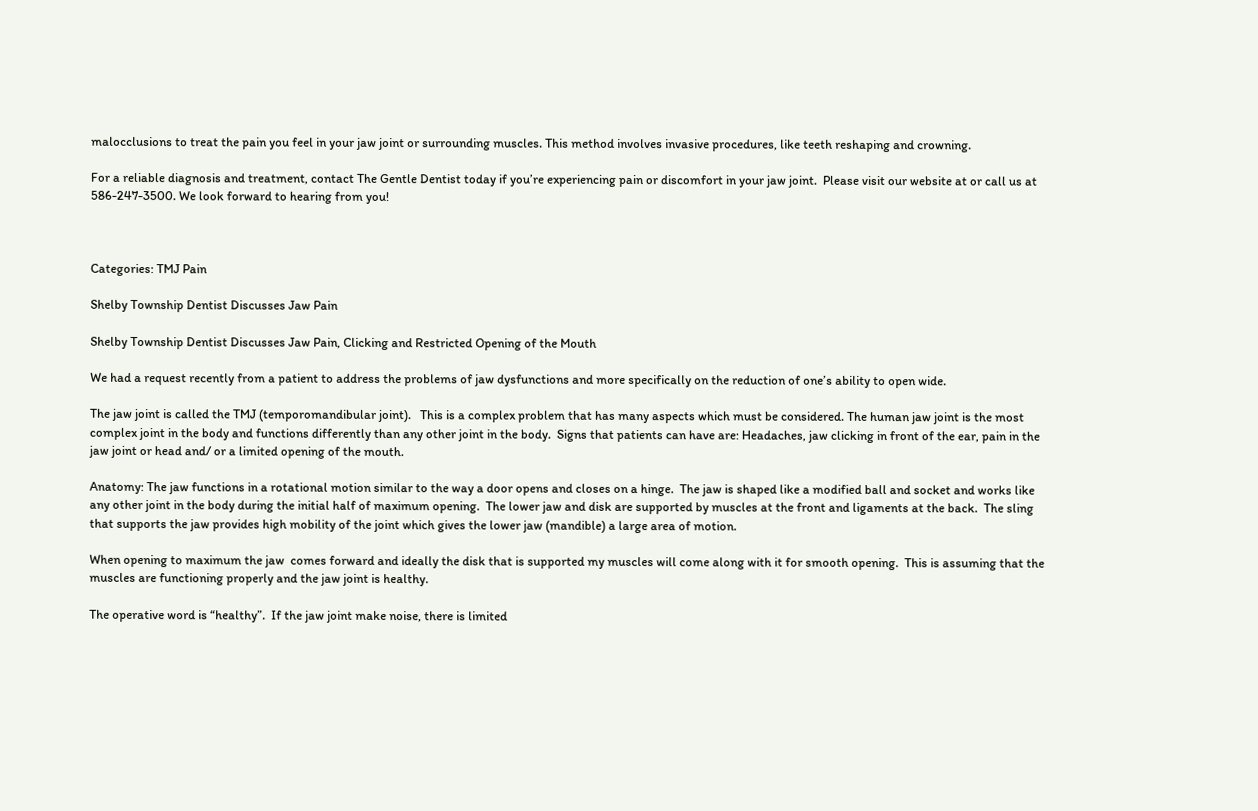malocclusions to treat the pain you feel in your jaw joint or surrounding muscles. This method involves invasive procedures, like teeth reshaping and crowning.

For a reliable diagnosis and treatment, contact The Gentle Dentist today if you’re experiencing pain or discomfort in your jaw joint.  Please visit our website at or call us at 586-247-3500. We look forward to hearing from you!



Categories: TMJ Pain

Shelby Township Dentist Discusses Jaw Pain

Shelby Township Dentist Discusses Jaw Pain, Clicking and Restricted Opening of the Mouth

We had a request recently from a patient to address the problems of jaw dysfunctions and more specifically on the reduction of one’s ability to open wide.

The jaw joint is called the TMJ (temporomandibular joint).   This is a complex problem that has many aspects which must be considered. The human jaw joint is the most complex joint in the body and functions differently than any other joint in the body.  Signs that patients can have are: Headaches, jaw clicking in front of the ear, pain in the jaw joint or head and/ or a limited opening of the mouth.

Anatomy: The jaw functions in a rotational motion similar to the way a door opens and closes on a hinge.  The jaw is shaped like a modified ball and socket and works like any other joint in the body during the initial half of maximum opening.  The lower jaw and disk are supported by muscles at the front and ligaments at the back.  The sling that supports the jaw provides high mobility of the joint which gives the lower jaw (mandible) a large area of motion.

When opening to maximum the jaw  comes forward and ideally the disk that is supported my muscles will come along with it for smooth opening.  This is assuming that the muscles are functioning properly and the jaw joint is healthy.

The operative word is “healthy”.  If the jaw joint make noise, there is limited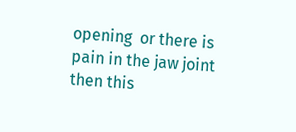opening  or there is pain in the jaw joint then this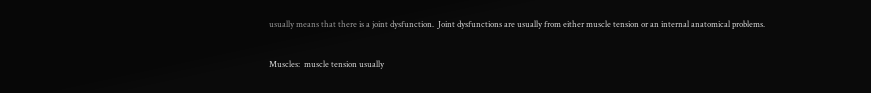usually means that there is a joint dysfunction.  Joint dysfunctions are usually from either muscle tension or an internal anatomical problems.

Muscles:  muscle tension usually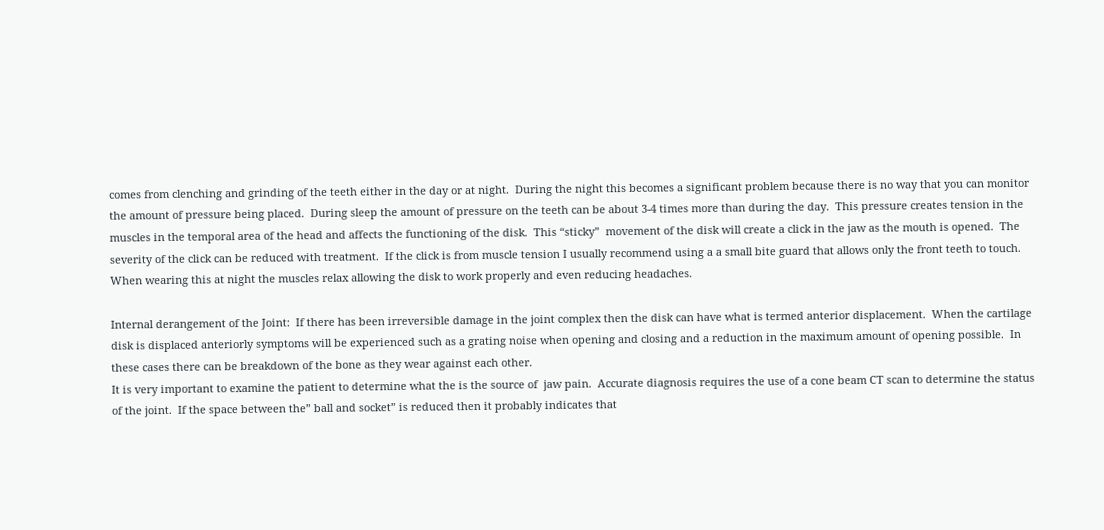comes from clenching and grinding of the teeth either in the day or at night.  During the night this becomes a significant problem because there is no way that you can monitor the amount of pressure being placed.  During sleep the amount of pressure on the teeth can be about 3-4 times more than during the day.  This pressure creates tension in the muscles in the temporal area of the head and affects the functioning of the disk.  This “sticky”  movement of the disk will create a click in the jaw as the mouth is opened.  The severity of the click can be reduced with treatment.  If the click is from muscle tension I usually recommend using a a small bite guard that allows only the front teeth to touch.  When wearing this at night the muscles relax allowing the disk to work properly and even reducing headaches.

Internal derangement of the Joint:  If there has been irreversible damage in the joint complex then the disk can have what is termed anterior displacement.  When the cartilage disk is displaced anteriorly symptoms will be experienced such as a grating noise when opening and closing and a reduction in the maximum amount of opening possible.  In these cases there can be breakdown of the bone as they wear against each other.
It is very important to examine the patient to determine what the is the source of  jaw pain.  Accurate diagnosis requires the use of a cone beam CT scan to determine the status of the joint.  If the space between the” ball and socket” is reduced then it probably indicates that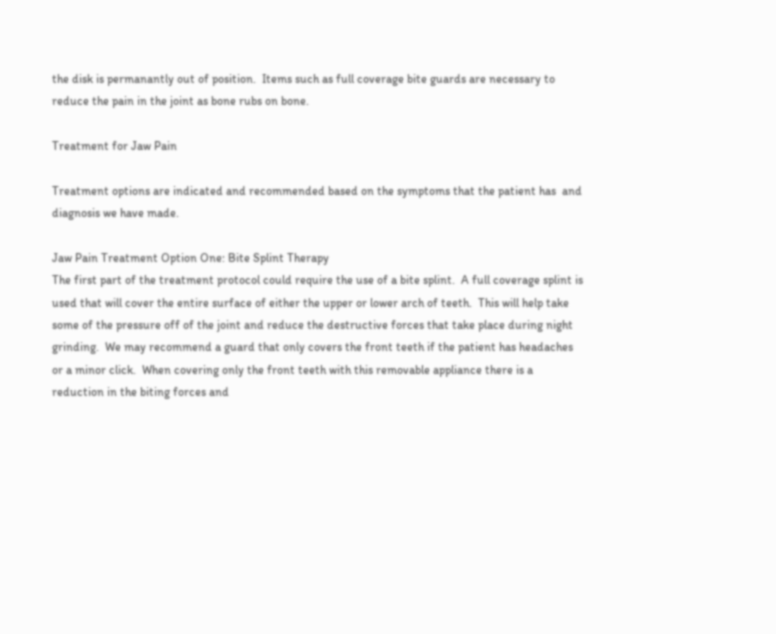the disk is permanantly out of position.  Items such as full coverage bite guards are necessary to reduce the pain in the joint as bone rubs on bone.

Treatment for Jaw Pain

Treatment options are indicated and recommended based on the symptoms that the patient has  and diagnosis we have made.

Jaw Pain Treatment Option One: Bite Splint Therapy
The first part of the treatment protocol could require the use of a bite splint.  A full coverage splint is used that will cover the entire surface of either the upper or lower arch of teeth.  This will help take some of the pressure off of the joint and reduce the destructive forces that take place during night grinding.  We may recommend a guard that only covers the front teeth if the patient has headaches or a minor click.  When covering only the front teeth with this removable appliance there is a reduction in the biting forces and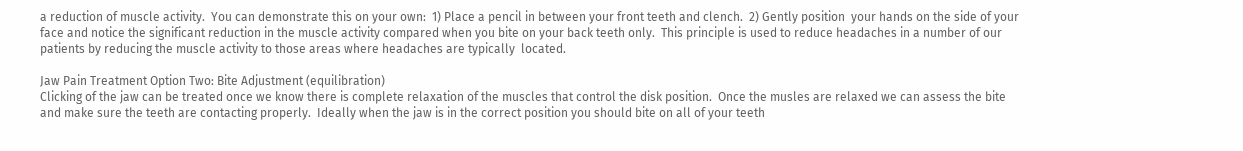a reduction of muscle activity.  You can demonstrate this on your own:  1) Place a pencil in between your front teeth and clench.  2) Gently position  your hands on the side of your face and notice the significant reduction in the muscle activity compared when you bite on your back teeth only.  This principle is used to reduce headaches in a number of our patients by reducing the muscle activity to those areas where headaches are typically  located.

Jaw Pain Treatment Option Two: Bite Adjustment (equilibration)
Clicking of the jaw can be treated once we know there is complete relaxation of the muscles that control the disk position.  Once the musles are relaxed we can assess the bite and make sure the teeth are contacting properly.  Ideally when the jaw is in the correct position you should bite on all of your teeth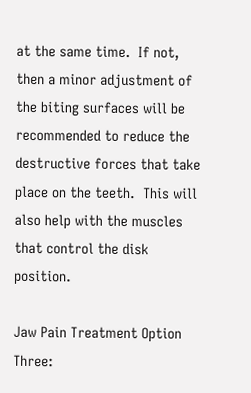at the same time.  If not,  then a minor adjustment of the biting surfaces will be recommended to reduce the  destructive forces that take place on the teeth.  This will also help with the muscles that control the disk position.

Jaw Pain Treatment Option Three: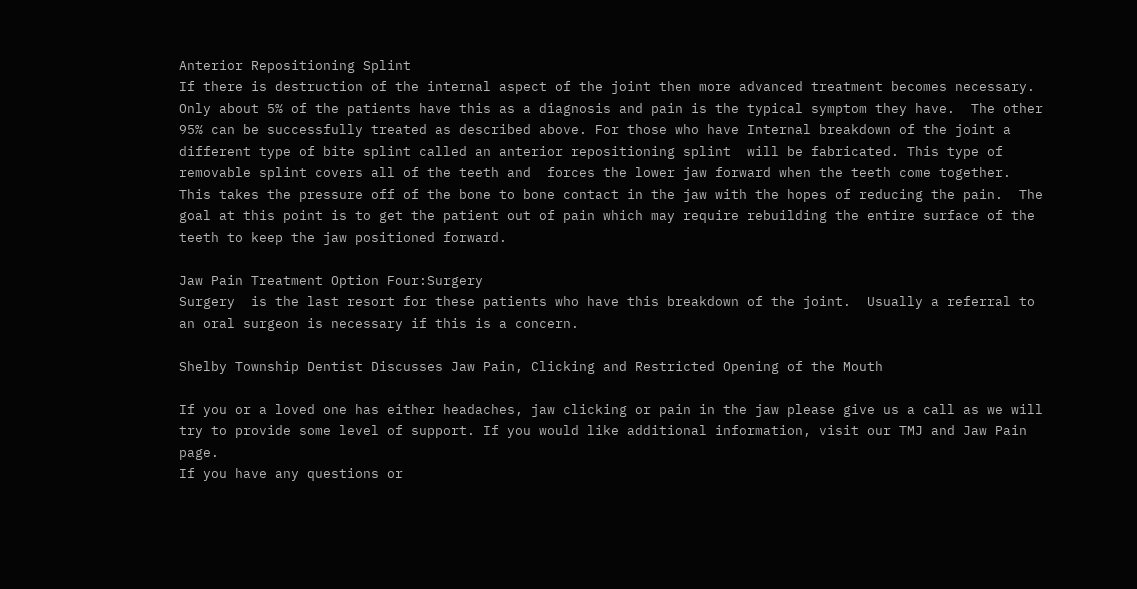Anterior Repositioning Splint
If there is destruction of the internal aspect of the joint then more advanced treatment becomes necessary.  Only about 5% of the patients have this as a diagnosis and pain is the typical symptom they have.  The other 95% can be successfully treated as described above. For those who have Internal breakdown of the joint a different type of bite splint called an anterior repositioning splint  will be fabricated. This type of removable splint covers all of the teeth and  forces the lower jaw forward when the teeth come together.  This takes the pressure off of the bone to bone contact in the jaw with the hopes of reducing the pain.  The goal at this point is to get the patient out of pain which may require rebuilding the entire surface of the teeth to keep the jaw positioned forward.

Jaw Pain Treatment Option Four:Surgery
Surgery  is the last resort for these patients who have this breakdown of the joint.  Usually a referral to an oral surgeon is necessary if this is a concern.

Shelby Township Dentist Discusses Jaw Pain, Clicking and Restricted Opening of the Mouth

If you or a loved one has either headaches, jaw clicking or pain in the jaw please give us a call as we will try to provide some level of support. If you would like additional information, visit our TMJ and Jaw Pain page.
If you have any questions or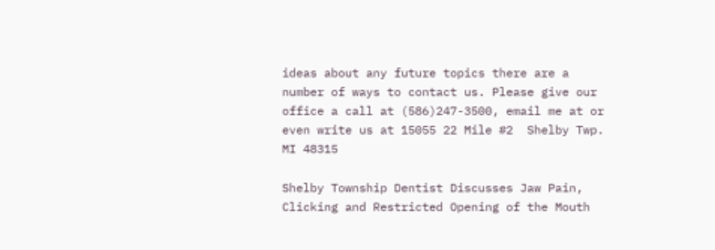ideas about any future topics there are a number of ways to contact us. Please give our office a call at (586)247-3500, email me at or even write us at 15055 22 Mile #2  Shelby Twp. MI 48315

Shelby Township Dentist Discusses Jaw Pain, Clicking and Restricted Opening of the Mouth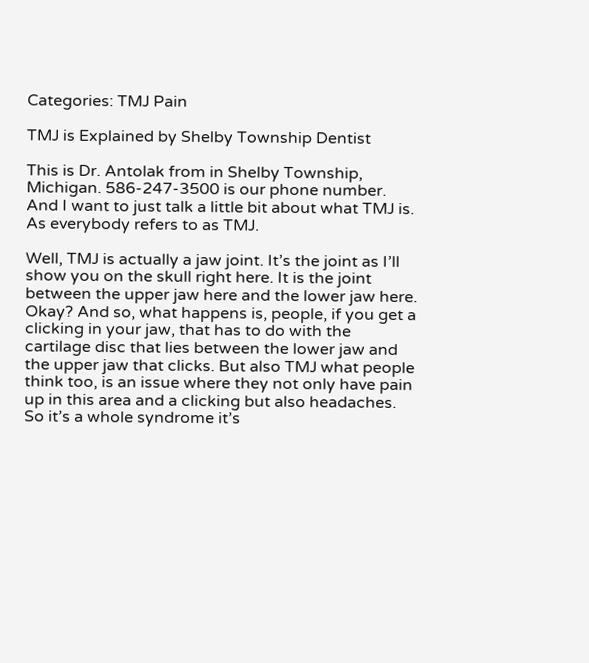Categories: TMJ Pain

TMJ is Explained by Shelby Township Dentist

This is Dr. Antolak from in Shelby Township, Michigan. 586-247-3500 is our phone number. And I want to just talk a little bit about what TMJ is. As everybody refers to as TMJ.

Well, TMJ is actually a jaw joint. It’s the joint as I’ll show you on the skull right here. It is the joint between the upper jaw here and the lower jaw here. Okay? And so, what happens is, people, if you get a clicking in your jaw, that has to do with the cartilage disc that lies between the lower jaw and the upper jaw that clicks. But also TMJ what people think too, is an issue where they not only have pain up in this area and a clicking but also headaches. So it’s a whole syndrome it’s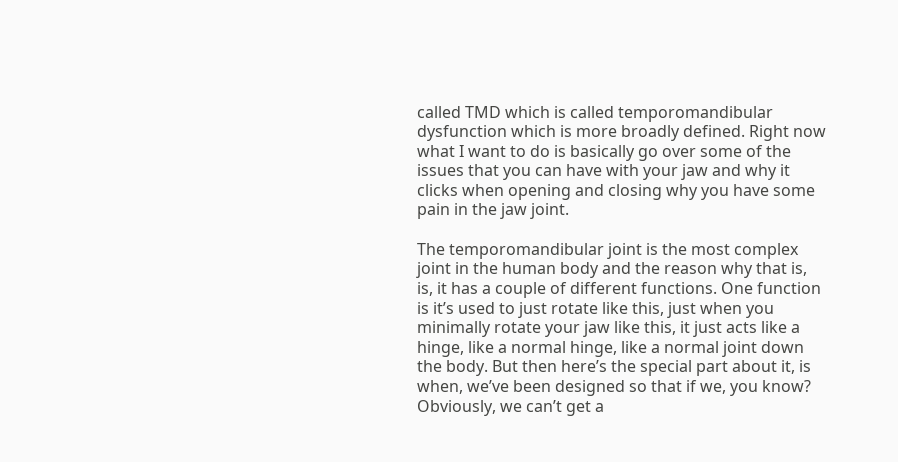called TMD which is called temporomandibular dysfunction which is more broadly defined. Right now what I want to do is basically go over some of the issues that you can have with your jaw and why it clicks when opening and closing why you have some pain in the jaw joint.

The temporomandibular joint is the most complex joint in the human body and the reason why that is, is, it has a couple of different functions. One function is it’s used to just rotate like this, just when you minimally rotate your jaw like this, it just acts like a hinge, like a normal hinge, like a normal joint down the body. But then here’s the special part about it, is when, we’ve been designed so that if we, you know? Obviously, we can’t get a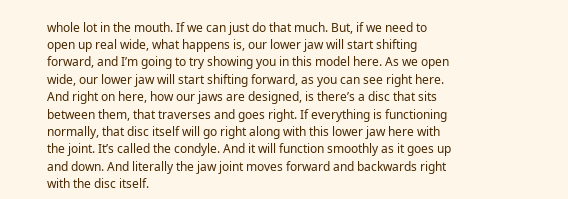whole lot in the mouth. If we can just do that much. But, if we need to open up real wide, what happens is, our lower jaw will start shifting forward, and I’m going to try showing you in this model here. As we open wide, our lower jaw will start shifting forward, as you can see right here. And right on here, how our jaws are designed, is there’s a disc that sits between them, that traverses and goes right. If everything is functioning normally, that disc itself will go right along with this lower jaw here with the joint. It’s called the condyle. And it will function smoothly as it goes up and down. And literally the jaw joint moves forward and backwards right with the disc itself.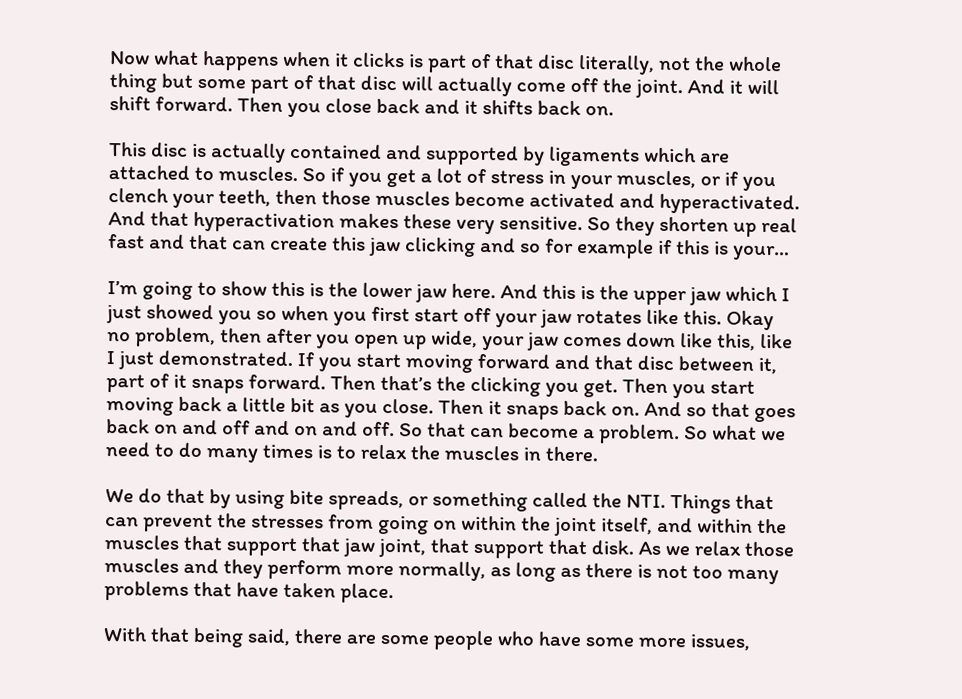Now what happens when it clicks is part of that disc literally, not the whole thing but some part of that disc will actually come off the joint. And it will shift forward. Then you close back and it shifts back on.

This disc is actually contained and supported by ligaments which are attached to muscles. So if you get a lot of stress in your muscles, or if you clench your teeth, then those muscles become activated and hyperactivated. And that hyperactivation makes these very sensitive. So they shorten up real fast and that can create this jaw clicking and so for example if this is your…

I’m going to show this is the lower jaw here. And this is the upper jaw which I just showed you so when you first start off your jaw rotates like this. Okay no problem, then after you open up wide, your jaw comes down like this, like I just demonstrated. If you start moving forward and that disc between it, part of it snaps forward. Then that’s the clicking you get. Then you start moving back a little bit as you close. Then it snaps back on. And so that goes back on and off and on and off. So that can become a problem. So what we need to do many times is to relax the muscles in there.

We do that by using bite spreads, or something called the NTI. Things that can prevent the stresses from going on within the joint itself, and within the muscles that support that jaw joint, that support that disk. As we relax those muscles and they perform more normally, as long as there is not too many problems that have taken place.

With that being said, there are some people who have some more issues,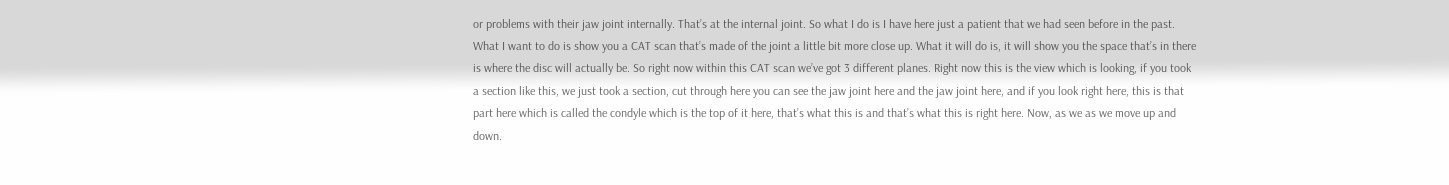or problems with their jaw joint internally. That’s at the internal joint. So what I do is I have here just a patient that we had seen before in the past. What I want to do is show you a CAT scan that’s made of the joint a little bit more close up. What it will do is, it will show you the space that’s in there is where the disc will actually be. So right now within this CAT scan we’ve got 3 different planes. Right now this is the view which is looking, if you took a section like this, we just took a section, cut through here you can see the jaw joint here and the jaw joint here, and if you look right here, this is that part here which is called the condyle which is the top of it here, that’s what this is and that’s what this is right here. Now, as we as we move up and down.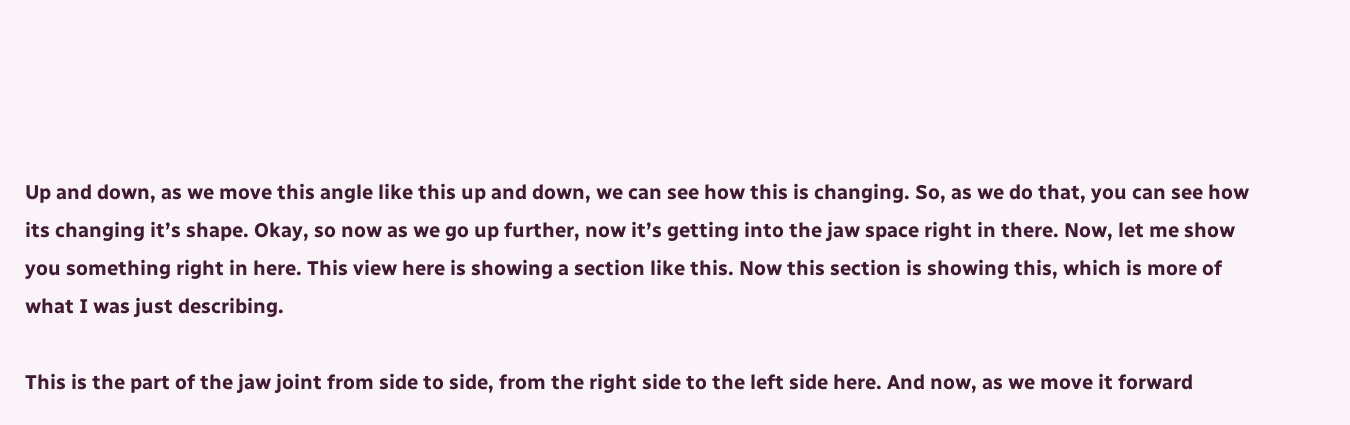Up and down, as we move this angle like this up and down, we can see how this is changing. So, as we do that, you can see how its changing it’s shape. Okay, so now as we go up further, now it’s getting into the jaw space right in there. Now, let me show you something right in here. This view here is showing a section like this. Now this section is showing this, which is more of what I was just describing.

This is the part of the jaw joint from side to side, from the right side to the left side here. And now, as we move it forward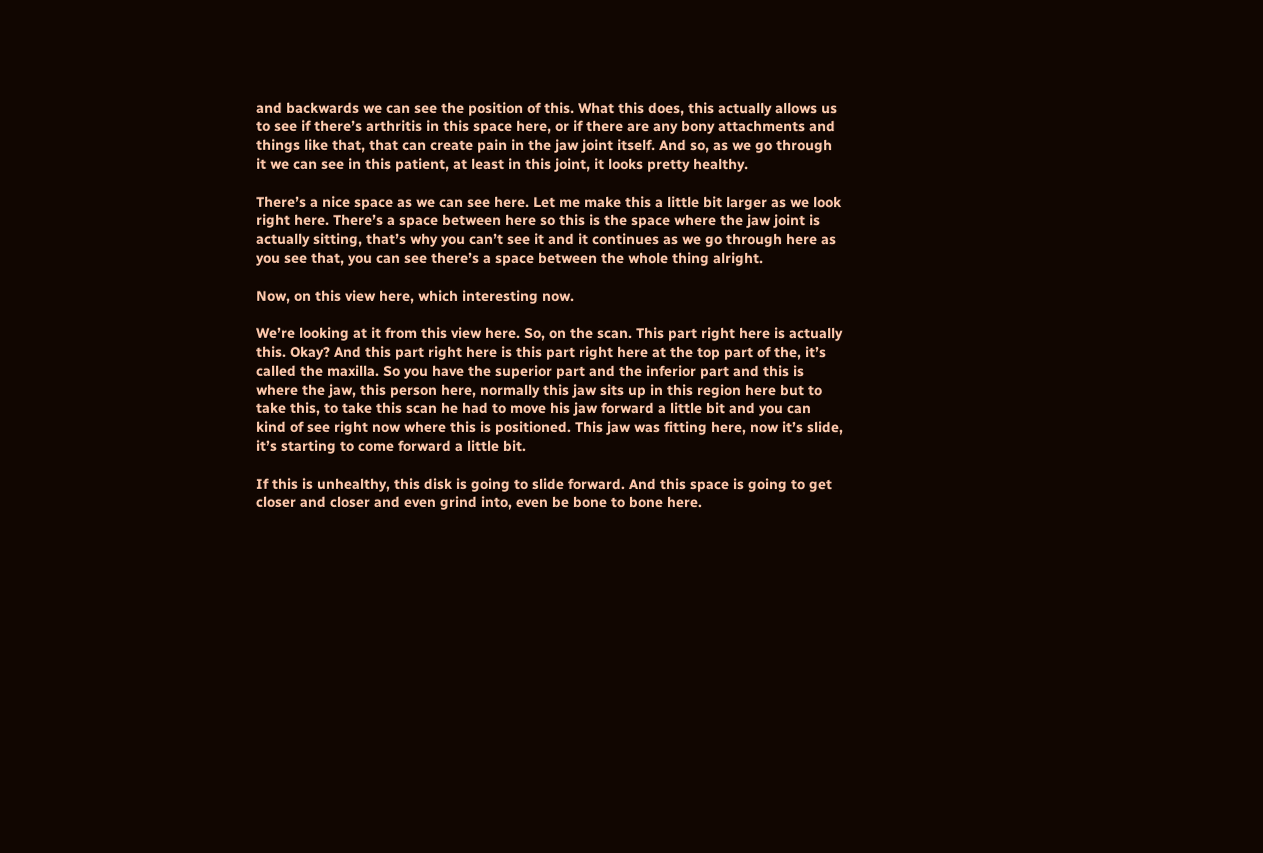and backwards we can see the position of this. What this does, this actually allows us to see if there’s arthritis in this space here, or if there are any bony attachments and things like that, that can create pain in the jaw joint itself. And so, as we go through it we can see in this patient, at least in this joint, it looks pretty healthy.

There’s a nice space as we can see here. Let me make this a little bit larger as we look right here. There’s a space between here so this is the space where the jaw joint is actually sitting, that’s why you can’t see it and it continues as we go through here as you see that, you can see there’s a space between the whole thing alright.

Now, on this view here, which interesting now.

We’re looking at it from this view here. So, on the scan. This part right here is actually this. Okay? And this part right here is this part right here at the top part of the, it’s called the maxilla. So you have the superior part and the inferior part and this is where the jaw, this person here, normally this jaw sits up in this region here but to take this, to take this scan he had to move his jaw forward a little bit and you can kind of see right now where this is positioned. This jaw was fitting here, now it’s slide, it’s starting to come forward a little bit.

If this is unhealthy, this disk is going to slide forward. And this space is going to get closer and closer and even grind into, even be bone to bone here.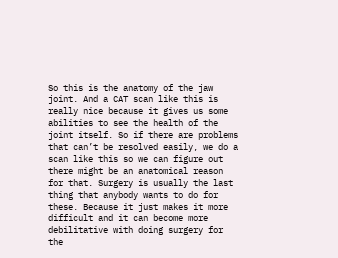So this is the anatomy of the jaw joint. And a CAT scan like this is really nice because it gives us some abilities to see the health of the joint itself. So if there are problems that can’t be resolved easily, we do a scan like this so we can figure out there might be an anatomical reason for that. Surgery is usually the last thing that anybody wants to do for these. Because it just makes it more difficult and it can become more debilitative with doing surgery for the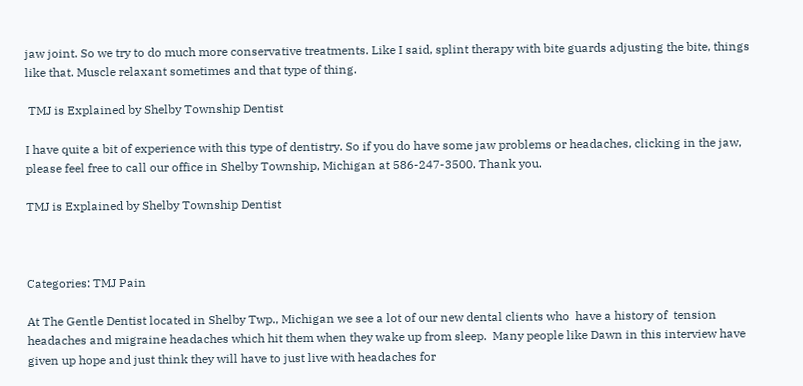jaw joint. So we try to do much more conservative treatments. Like I said, splint therapy with bite guards adjusting the bite, things like that. Muscle relaxant sometimes and that type of thing.

 TMJ is Explained by Shelby Township Dentist

I have quite a bit of experience with this type of dentistry. So if you do have some jaw problems or headaches, clicking in the jaw, please feel free to call our office in Shelby Township, Michigan at 586-247-3500. Thank you.

TMJ is Explained by Shelby Township Dentist



Categories: TMJ Pain

At The Gentle Dentist located in Shelby Twp., Michigan we see a lot of our new dental clients who  have a history of  tension headaches and migraine headaches which hit them when they wake up from sleep.  Many people like Dawn in this interview have given up hope and just think they will have to just live with headaches for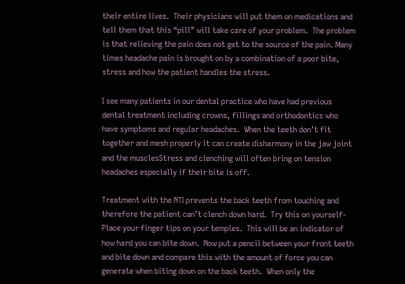their entire lives.  Their physicians will put them on medications and tell them that this “pill” will take care of your problem.  The problem is that relieving the pain does not get to the source of the pain. Many times headache pain is brought on by a combination of a poor bite, stress and how the patient handles the stress.

I see many patients in our dental practice who have had previous dental treatment including crowns, fillings and orthodontics who have symptoms and regular headaches.  When the teeth don’t fit together and mesh properly it can create disharmony in the jaw joint and the musclesStress and clenching will often bring on tension headaches especially if their bite is off.

Treatment with the NTI prevents the back teeth from touching and therefore the patient can’t clench down hard.  Try this on yourself- Place your finger tips on your temples.  This will be an indicator of how hard you can bite down.  Now put a pencil between your front teeth and bite down and compare this with the amount of force you can generate when biting down on the back teeth.  When only the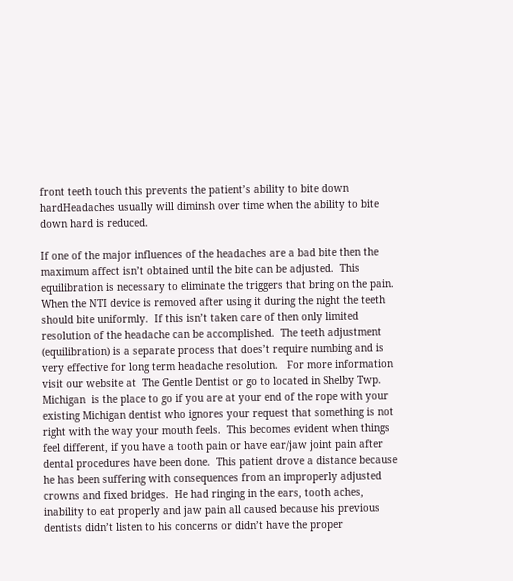front teeth touch this prevents the patient’s ability to bite down hardHeadaches usually will diminsh over time when the ability to bite down hard is reduced.

If one of the major influences of the headaches are a bad bite then the maximum affect isn’t obtained until the bite can be adjusted.  This equilibration is necessary to eliminate the triggers that bring on the pain.  When the NTI device is removed after using it during the night the teeth should bite uniformly.  If this isn’t taken care of then only limited resolution of the headache can be accomplished.  The teeth adjustment (equilibration) is a separate process that does’t require numbing and is very effective for long term headache resolution.   For more information visit our website at  The Gentle Dentist or go to located in Shelby Twp. Michigan  is the place to go if you are at your end of the rope with your existing Michigan dentist who ignores your request that something is not right with the way your mouth feels.  This becomes evident when things feel different, if you have a tooth pain or have ear/jaw joint pain after dental procedures have been done.  This patient drove a distance because he has been suffering with consequences from an improperly adjusted crowns and fixed bridges.  He had ringing in the ears, tooth aches, inability to eat properly and jaw pain all caused because his previous dentists didn’t listen to his concerns or didn’t have the proper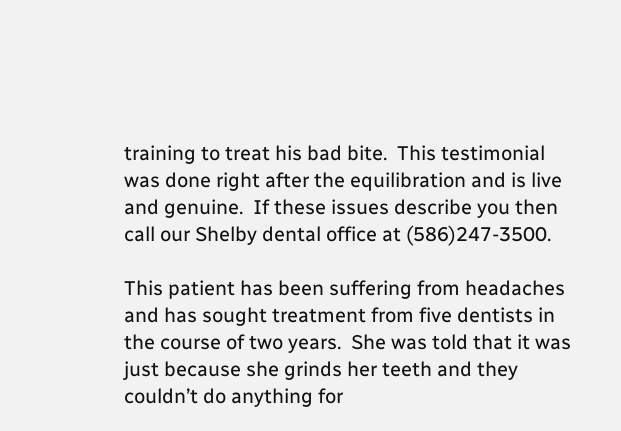training to treat his bad bite.  This testimonial was done right after the equilibration and is live and genuine.  If these issues describe you then call our Shelby dental office at (586)247-3500.

This patient has been suffering from headaches and has sought treatment from five dentists in the course of two years.  She was told that it was just because she grinds her teeth and they couldn’t do anything for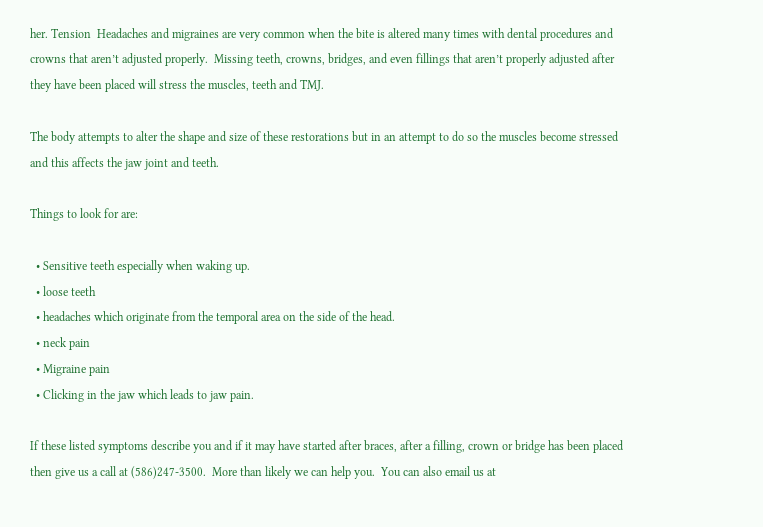her. Tension  Headaches and migraines are very common when the bite is altered many times with dental procedures and crowns that aren’t adjusted properly.  Missing teeth, crowns, bridges, and even fillings that aren’t properly adjusted after they have been placed will stress the muscles, teeth and TMJ.

The body attempts to alter the shape and size of these restorations but in an attempt to do so the muscles become stressed and this affects the jaw joint and teeth.

Things to look for are:

  • Sensitive teeth especially when waking up.
  • loose teeth
  • headaches which originate from the temporal area on the side of the head.
  • neck pain
  • Migraine pain
  • Clicking in the jaw which leads to jaw pain.

If these listed symptoms describe you and if it may have started after braces, after a filling, crown or bridge has been placed then give us a call at (586)247-3500.  More than likely we can help you.  You can also email us at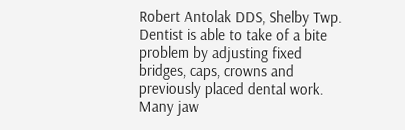Robert Antolak DDS, Shelby Twp. Dentist is able to take of a bite problem by adjusting fixed bridges, caps, crowns and previously placed dental work. Many jaw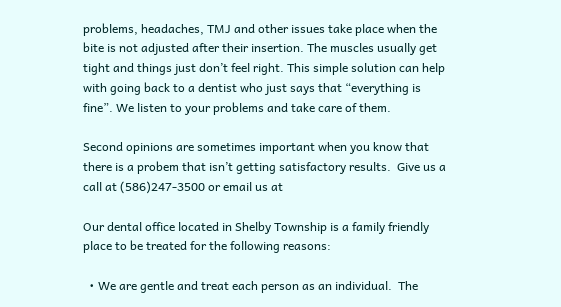problems, headaches, TMJ and other issues take place when the bite is not adjusted after their insertion. The muscles usually get tight and things just don’t feel right. This simple solution can help with going back to a dentist who just says that “everything is fine”. We listen to your problems and take care of them.

Second opinions are sometimes important when you know that there is a probem that isn’t getting satisfactory results.  Give us a call at (586)247-3500 or email us at

Our dental office located in Shelby Township is a family friendly place to be treated for the following reasons:

  • We are gentle and treat each person as an individual.  The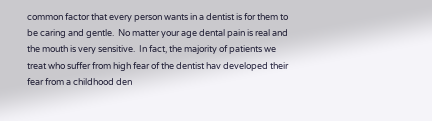common factor that every person wants in a dentist is for them to be caring and gentle.  No matter your age dental pain is real and the mouth is very sensitive.  In fact, the majority of patients we treat who suffer from high fear of the dentist hav developed their fear from a childhood den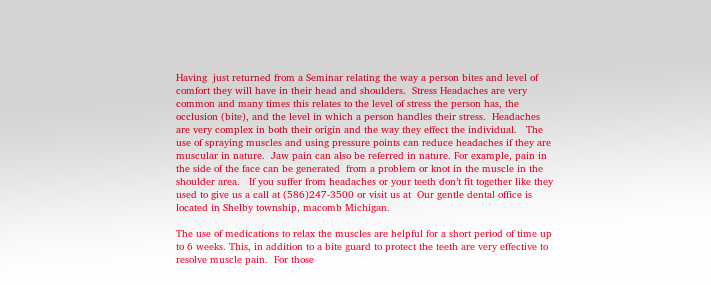Having  just returned from a Seminar relating the way a person bites and level of comfort they will have in their head and shoulders.  Stress Headaches are very common and many times this relates to the level of stress the person has, the occlusion (bite), and the level in which a person handles their stress.  Headaches are very complex in both their origin and the way they effect the individual.   The use of spraying muscles and using pressure points can reduce headaches if they are muscular in nature.  Jaw pain can also be referred in nature. For example, pain in the side of the face can be generated  from a problem or knot in the muscle in the shoulder area.   If you suffer from headaches or your teeth don’t fit together like they used to give us a call at (586)247-3500 or visit us at  Our gentle dental office is located in Shelby township, macomb Michigan.

The use of medications to relax the muscles are helpful for a short period of time up to 6 weeks. This, in addition to a bite guard to protect the teeth are very effective to resolve muscle pain.  For those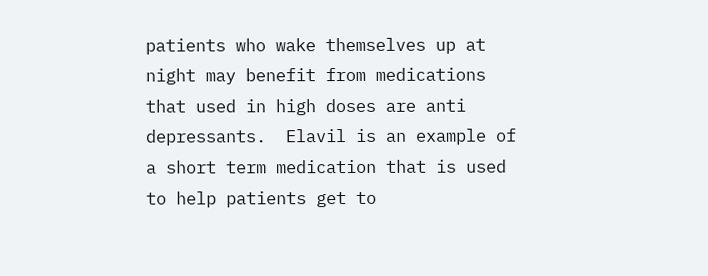patients who wake themselves up at night may benefit from medications that used in high doses are anti depressants.  Elavil is an example of a short term medication that is used to help patients get to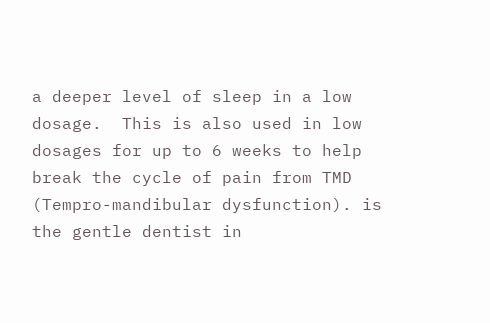a deeper level of sleep in a low dosage.  This is also used in low dosages for up to 6 weeks to help break the cycle of pain from TMD (Tempro-mandibular dysfunction). is the gentle dentist in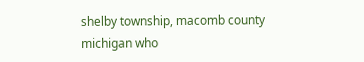shelby township, macomb county michigan who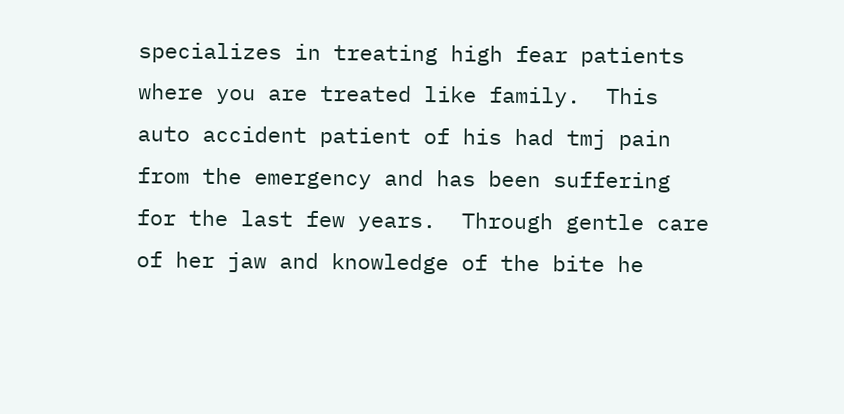specializes in treating high fear patients where you are treated like family.  This auto accident patient of his had tmj pain from the emergency and has been suffering for the last few years.  Through gentle care of her jaw and knowledge of the bite he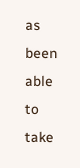as been able to take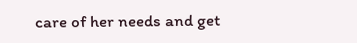care of her needs and get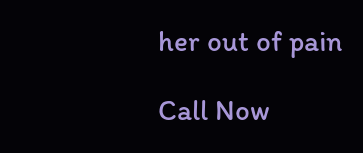her out of pain

Call Now